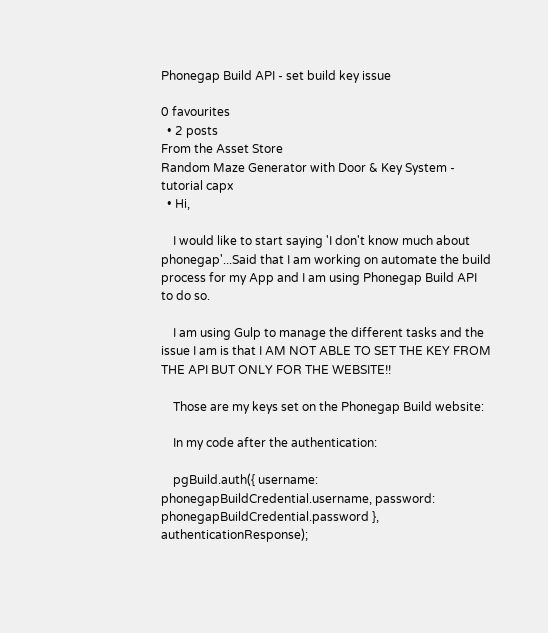Phonegap Build API - set build key issue

0 favourites
  • 2 posts
From the Asset Store
Random Maze Generator with Door & Key System - tutorial capx
  • Hi,

    I would like to start saying 'I don't know much about phonegap'...Said that I am working on automate the build process for my App and I am using Phonegap Build API to do so.

    I am using Gulp to manage the different tasks and the issue I am is that I AM NOT ABLE TO SET THE KEY FROM THE API BUT ONLY FOR THE WEBSITE!!

    Those are my keys set on the Phonegap Build website:

    In my code after the authentication:

    pgBuild.auth({ username: phonegapBuildCredential.username, password: phonegapBuildCredential.password }, authenticationResponse);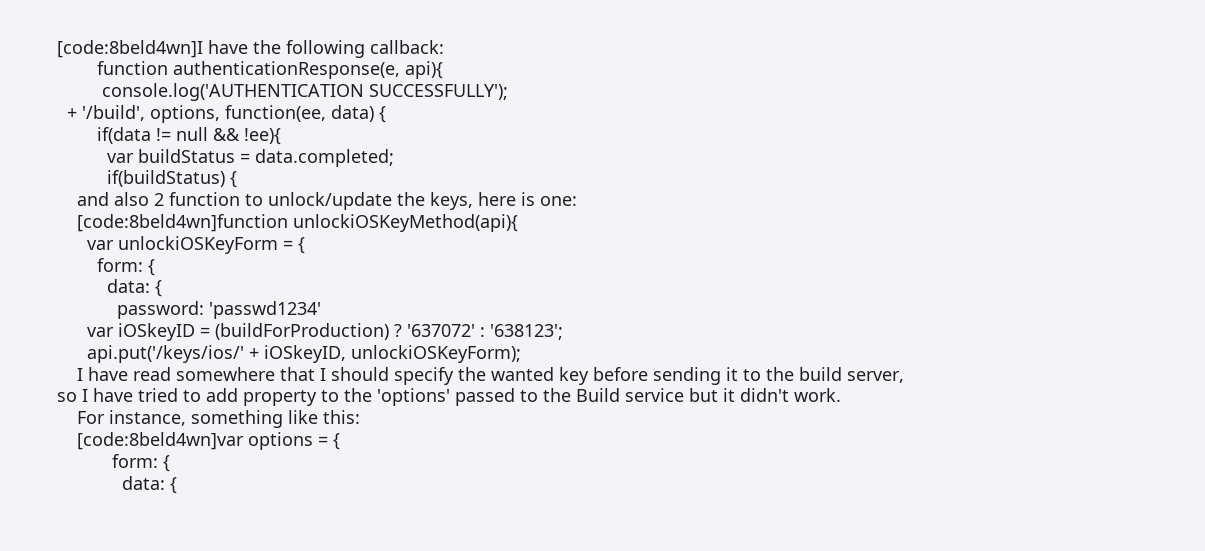[code:8beld4wn]I have the following callback:
        function authenticationResponse(e, api){
         console.log('AUTHENTICATION SUCCESSFULLY');
  + '/build', options, function(ee, data) {
        if(data != null && !ee){
          var buildStatus = data.completed;
          if(buildStatus) {
    and also 2 function to unlock/update the keys, here is one:
    [code:8beld4wn]function unlockiOSKeyMethod(api){
      var unlockiOSKeyForm = {
        form: {
          data: {
            password: 'passwd1234'
      var iOSkeyID = (buildForProduction) ? '637072' : '638123';
      api.put('/keys/ios/' + iOSkeyID, unlockiOSKeyForm);
    I have read somewhere that I should specify the wanted key before sending it to the build server, so I have tried to add property to the 'options' passed to the Build service but it didn't work.
    For instance, something like this:
    [code:8beld4wn]var options = {
           form: {
             data: {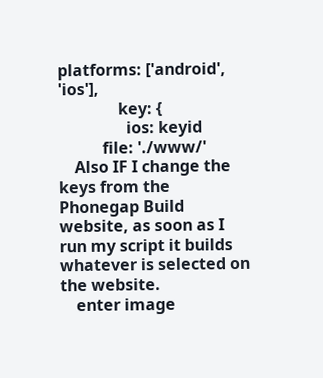platforms: ['android', 'ios'],
               key: {
                 ios: keyid
           file: './www/'
    Also IF I change the keys from the Phonegap Build website, as soon as I run my script it builds whatever is selected on the website.
    enter image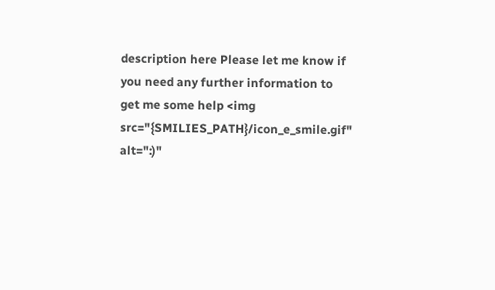description here Please let me know if you need any further information to get me some help <img src="{SMILIES_PATH}/icon_e_smile.gif" alt=":)"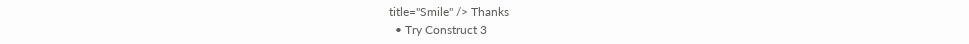title="Smile" /> Thanks
  • Try Construct 3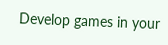Develop games in your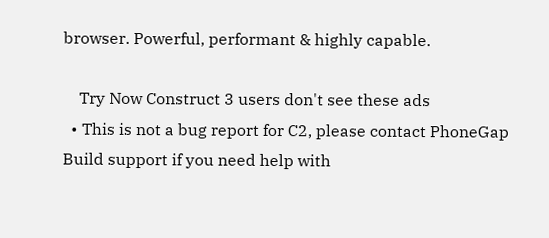browser. Powerful, performant & highly capable.

    Try Now Construct 3 users don't see these ads
  • This is not a bug report for C2, please contact PhoneGap Build support if you need help with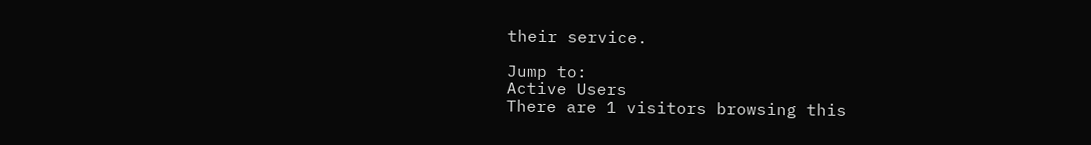their service.

Jump to:
Active Users
There are 1 visitors browsing this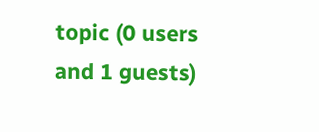topic (0 users and 1 guests)